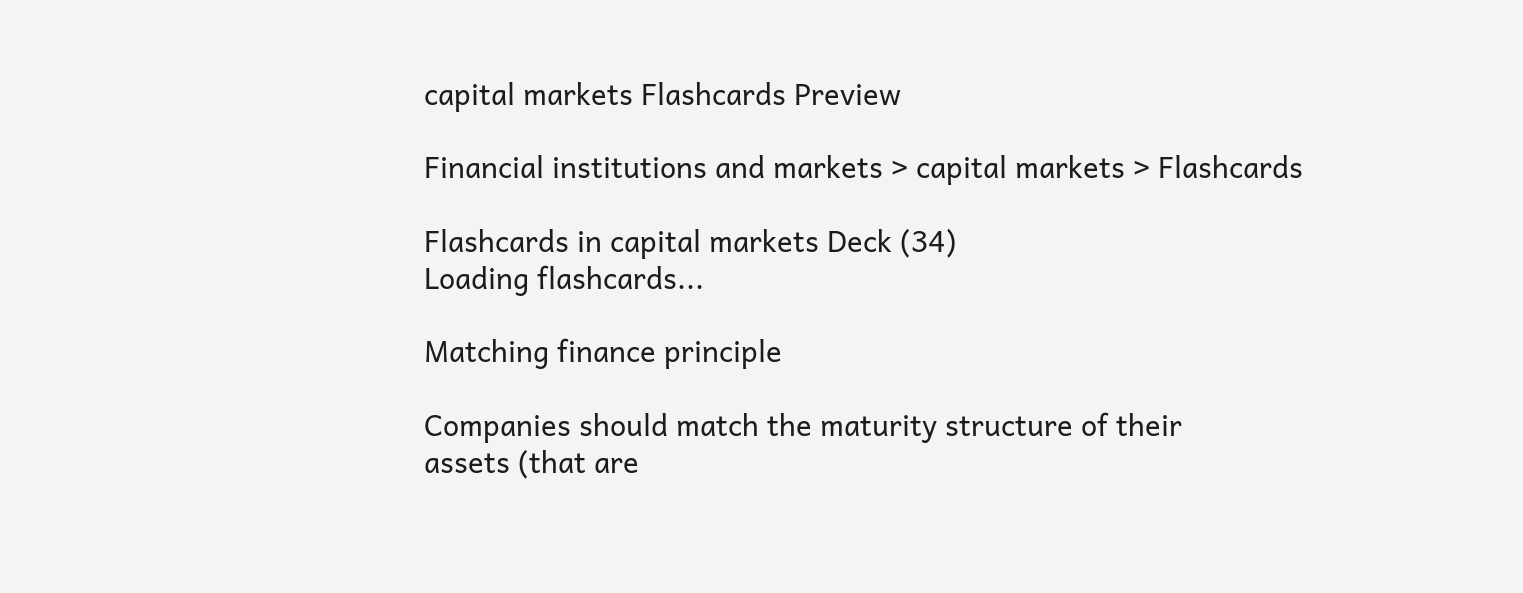capital markets Flashcards Preview

Financial institutions and markets > capital markets > Flashcards

Flashcards in capital markets Deck (34)
Loading flashcards...

Matching finance principle

Companies should match the maturity structure of their
assets (that are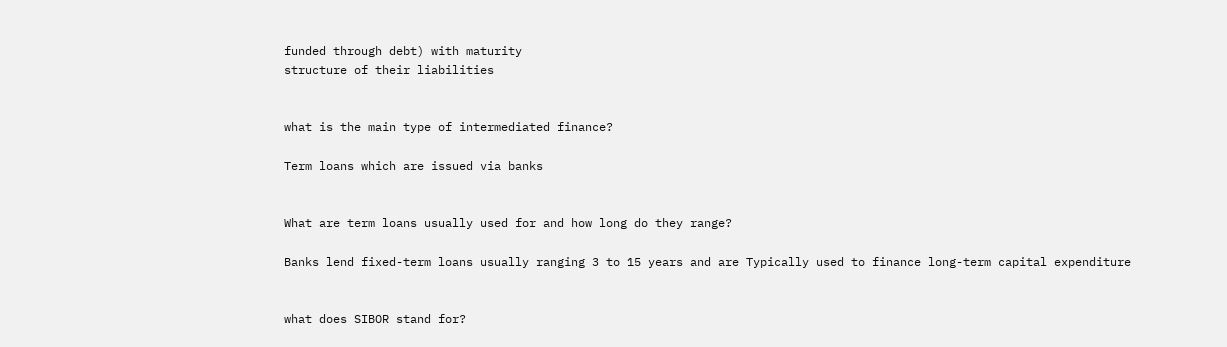funded through debt) with maturity
structure of their liabilities


what is the main type of intermediated finance?

Term loans which are issued via banks


What are term loans usually used for and how long do they range?

Banks lend fixed-term loans usually ranging 3 to 15 years and are Typically used to finance long-term capital expenditure


what does SIBOR stand for?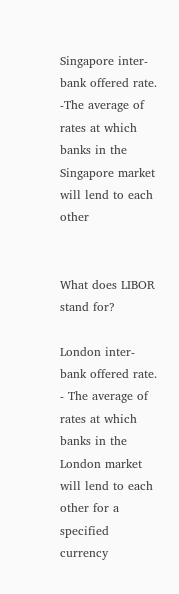Singapore inter-bank offered rate.
-The average of rates at which banks in the Singapore market will lend to each other


What does LIBOR stand for?

London inter-bank offered rate.
- The average of rates at which banks in the London market will lend to each other for a specified currency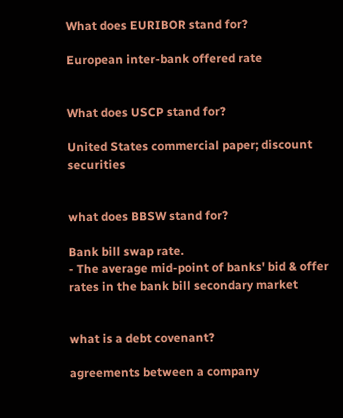What does EURIBOR stand for?

European inter-bank offered rate


What does USCP stand for?

United States commercial paper; discount securities


what does BBSW stand for?

Bank bill swap rate.
- The average mid-point of banks' bid & offer rates in the bank bill secondary market


what is a debt covenant?

agreements between a company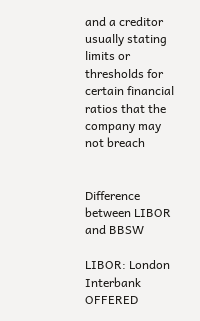and a creditor usually stating limits or thresholds for certain financial ratios that the company may not breach


Difference between LIBOR and BBSW

LIBOR: London Interbank OFFERED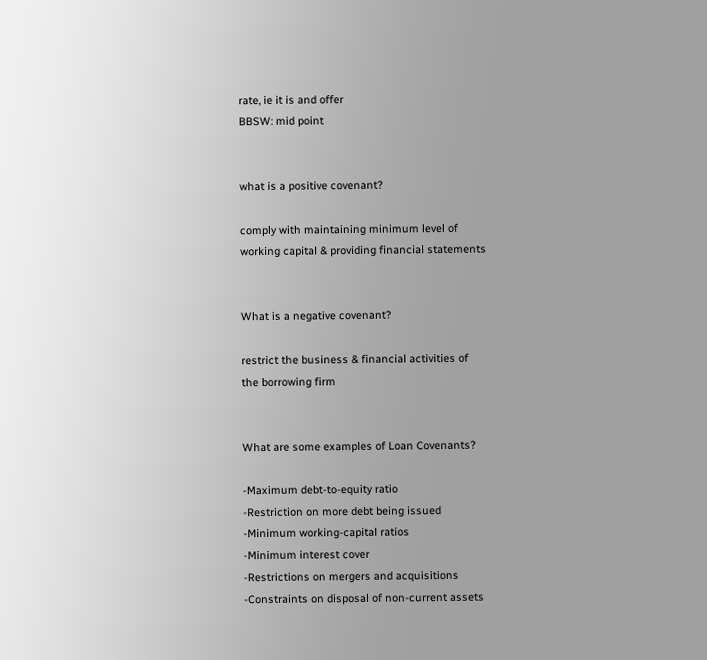rate, ie it is and offer
BBSW: mid point


what is a positive covenant?

comply with maintaining minimum level of
working capital & providing financial statements


What is a negative covenant?

restrict the business & financial activities of
the borrowing firm


What are some examples of Loan Covenants?

-Maximum debt-to-equity ratio
-Restriction on more debt being issued
-Minimum working-capital ratios
-Minimum interest cover
-Restrictions on mergers and acquisitions
-Constraints on disposal of non-current assets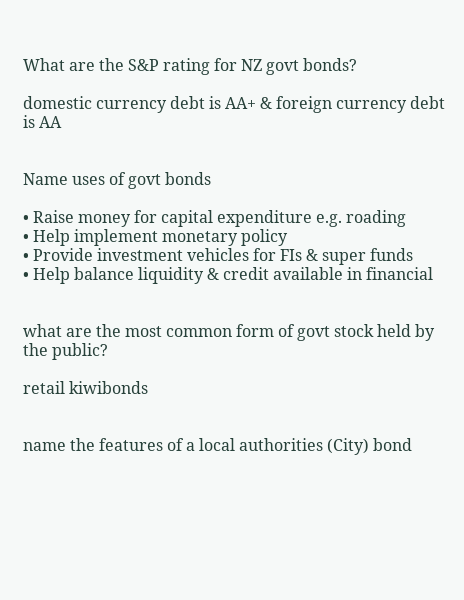What are the S&P rating for NZ govt bonds?

domestic currency debt is AA+ & foreign currency debt is AA


Name uses of govt bonds

• Raise money for capital expenditure e.g. roading
• Help implement monetary policy
• Provide investment vehicles for FIs & super funds
• Help balance liquidity & credit available in financial


what are the most common form of govt stock held by the public?

retail kiwibonds


name the features of a local authorities (City) bond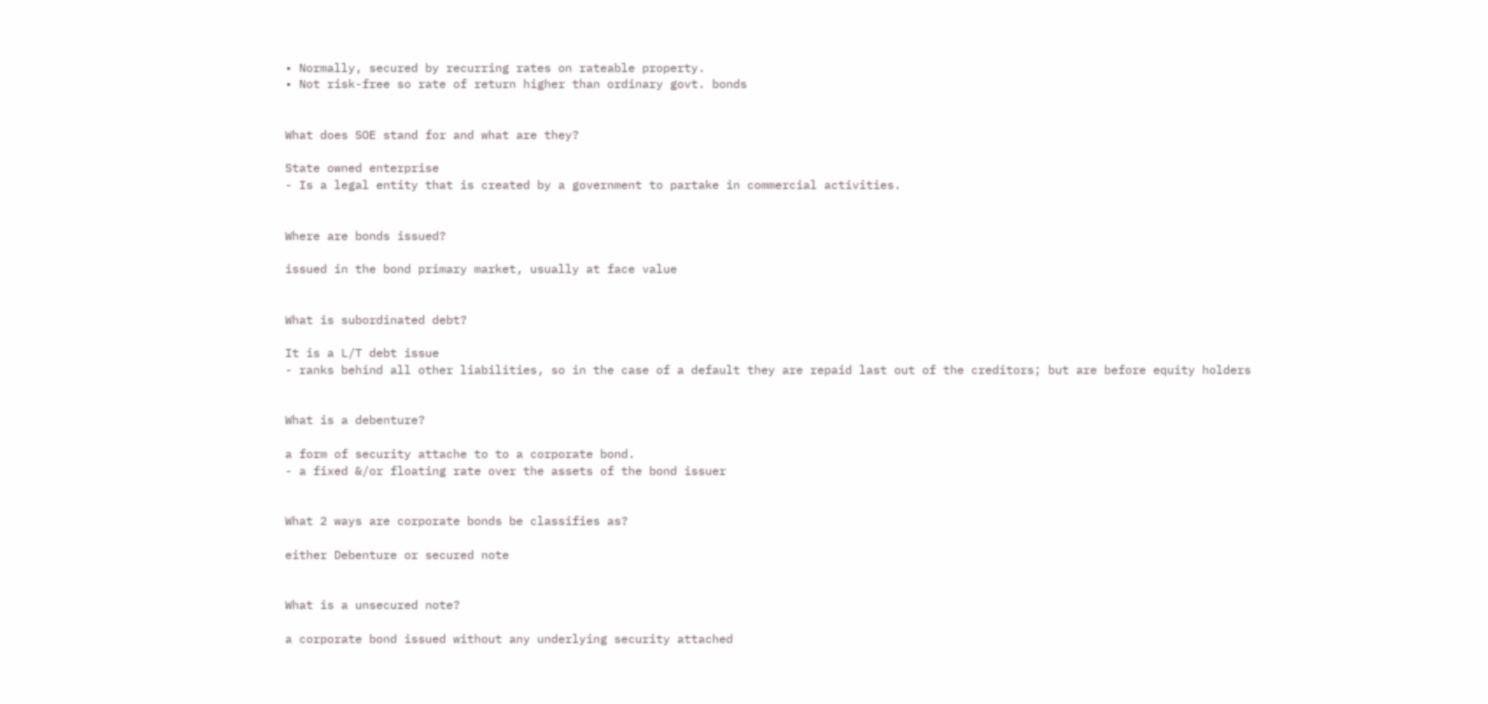• Normally, secured by recurring rates on rateable property.
• Not risk-free so rate of return higher than ordinary govt. bonds


What does SOE stand for and what are they?

State owned enterprise
- Is a legal entity that is created by a government to partake in commercial activities.


Where are bonds issued?

issued in the bond primary market, usually at face value


What is subordinated debt?

It is a L/T debt issue
- ranks behind all other liabilities, so in the case of a default they are repaid last out of the creditors; but are before equity holders


What is a debenture?

a form of security attache to to a corporate bond.
- a fixed &/or floating rate over the assets of the bond issuer


What 2 ways are corporate bonds be classifies as?

either Debenture or secured note


What is a unsecured note?

a corporate bond issued without any underlying security attached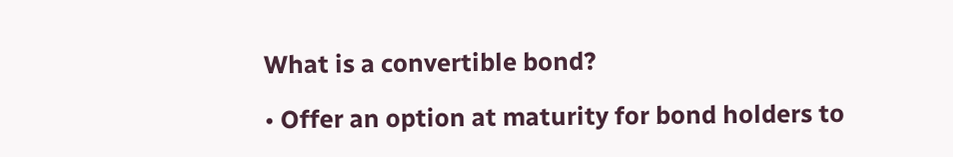What is a convertible bond?

• Offer an option at maturity for bond holders to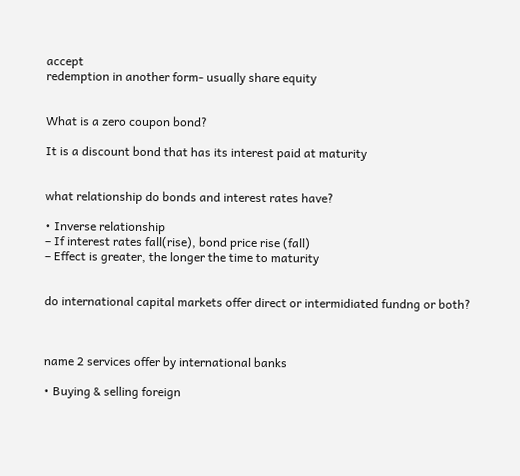accept
redemption in another form- usually share equity


What is a zero coupon bond?

It is a discount bond that has its interest paid at maturity


what relationship do bonds and interest rates have?

• Inverse relationship
– If interest rates fall(rise), bond price rise (fall)
– Effect is greater, the longer the time to maturity


do international capital markets offer direct or intermidiated fundng or both?



name 2 services offer by international banks

• Buying & selling foreign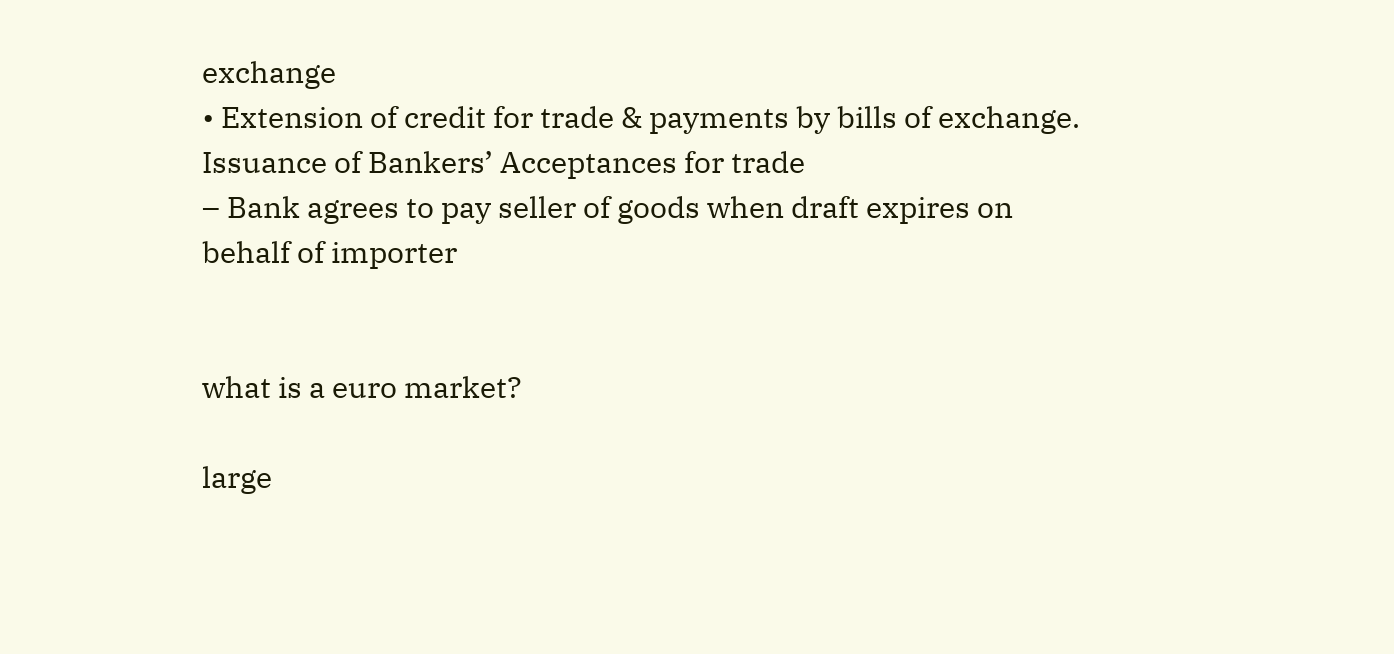exchange
• Extension of credit for trade & payments by bills of exchange.
Issuance of Bankers’ Acceptances for trade
– Bank agrees to pay seller of goods when draft expires on
behalf of importer


what is a euro market?

large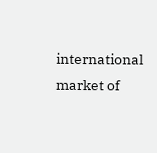international market of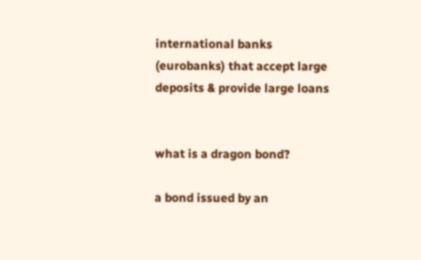international banks
(eurobanks) that accept large deposits & provide large loans


what is a dragon bond?

a bond issued by an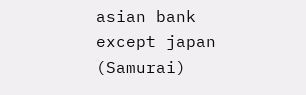asian bank except japan (Samurai)